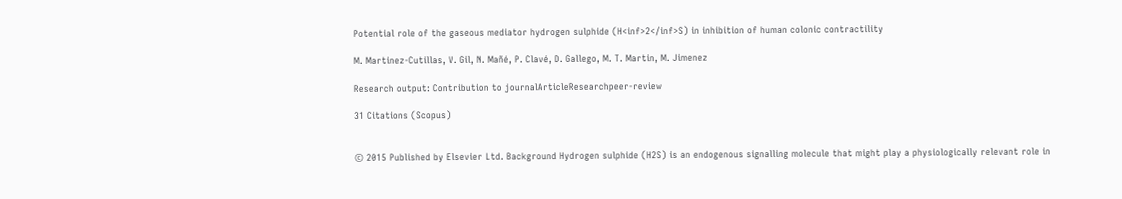Potential role of the gaseous mediator hydrogen sulphide (H<inf>2</inf>S) in inhibition of human colonic contractility

M. Martinez-Cutillas, V. Gil, N. Mañé, P. Clavé, D. Gallego, M. T. Martin, M. Jimenez

Research output: Contribution to journalArticleResearchpeer-review

31 Citations (Scopus)


© 2015 Published by Elsevier Ltd. Background Hydrogen sulphide (H2S) is an endogenous signalling molecule that might play a physiologically relevant role in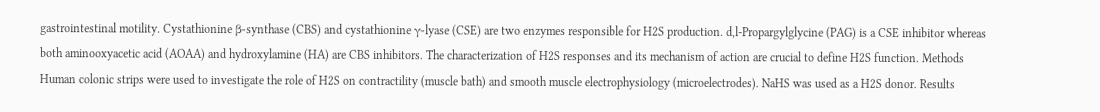gastrointestinal motility. Cystathionine β-synthase (CBS) and cystathionine γ-lyase (CSE) are two enzymes responsible for H2S production. d,l-Propargylglycine (PAG) is a CSE inhibitor whereas both aminooxyacetic acid (AOAA) and hydroxylamine (HA) are CBS inhibitors. The characterization of H2S responses and its mechanism of action are crucial to define H2S function. Methods Human colonic strips were used to investigate the role of H2S on contractility (muscle bath) and smooth muscle electrophysiology (microelectrodes). NaHS was used as a H2S donor. Results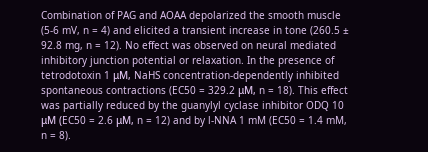Combination of PAG and AOAA depolarized the smooth muscle (5-6 mV, n = 4) and elicited a transient increase in tone (260.5 ± 92.8 mg, n = 12). No effect was observed on neural mediated inhibitory junction potential or relaxation. In the presence of tetrodotoxin 1 μM, NaHS concentration-dependently inhibited spontaneous contractions (EC50 = 329.2 μM, n = 18). This effect was partially reduced by the guanylyl cyclase inhibitor ODQ 10 μM (EC50 = 2.6 μM, n = 12) and by l-NNA 1 mM (EC50 = 1.4 mM, n = 8).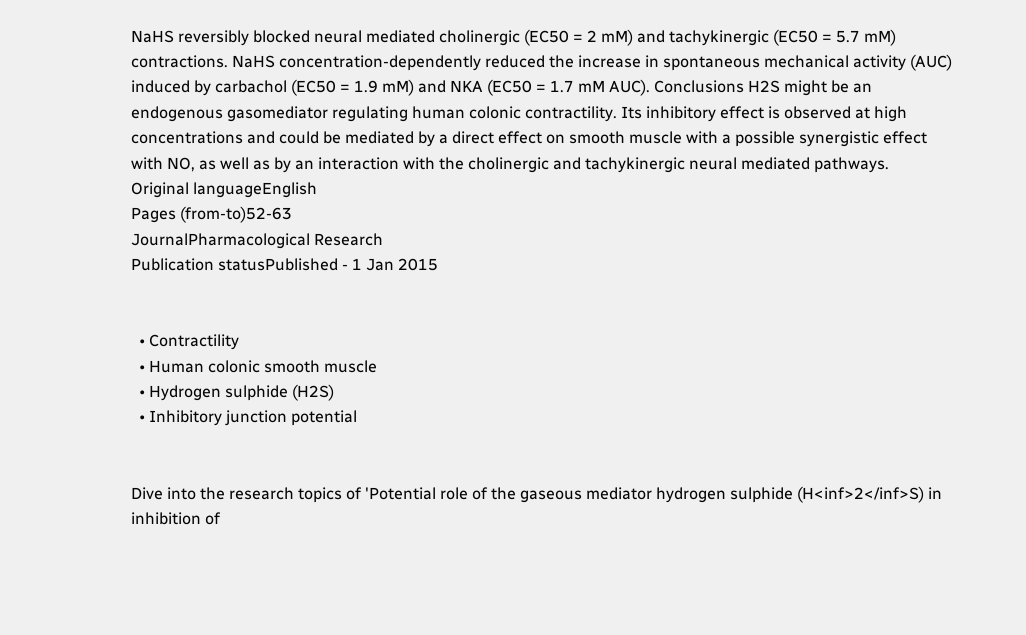NaHS reversibly blocked neural mediated cholinergic (EC50 = 2 mM) and tachykinergic (EC50 = 5.7 mM) contractions. NaHS concentration-dependently reduced the increase in spontaneous mechanical activity (AUC) induced by carbachol (EC50 = 1.9 mM) and NKA (EC50 = 1.7 mM AUC). Conclusions H2S might be an endogenous gasomediator regulating human colonic contractility. Its inhibitory effect is observed at high concentrations and could be mediated by a direct effect on smooth muscle with a possible synergistic effect with NO, as well as by an interaction with the cholinergic and tachykinergic neural mediated pathways.
Original languageEnglish
Pages (from-to)52-63
JournalPharmacological Research
Publication statusPublished - 1 Jan 2015


  • Contractility
  • Human colonic smooth muscle
  • Hydrogen sulphide (H2S)
  • Inhibitory junction potential


Dive into the research topics of 'Potential role of the gaseous mediator hydrogen sulphide (H<inf>2</inf>S) in inhibition of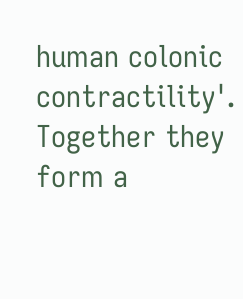human colonic contractility'. Together they form a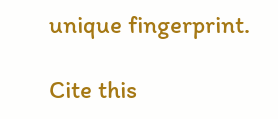unique fingerprint.

Cite this